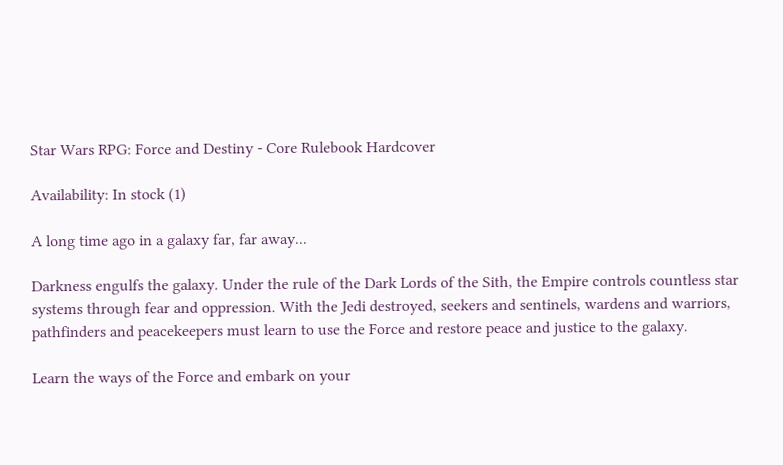Star Wars RPG: Force and Destiny - Core Rulebook Hardcover

Availability: In stock (1)

A long time ago in a galaxy far, far away...

Darkness engulfs the galaxy. Under the rule of the Dark Lords of the Sith, the Empire controls countless star systems through fear and oppression. With the Jedi destroyed, seekers and sentinels, wardens and warriors, pathfinders and peacekeepers must learn to use the Force and restore peace and justice to the galaxy.

Learn the ways of the Force and embark on your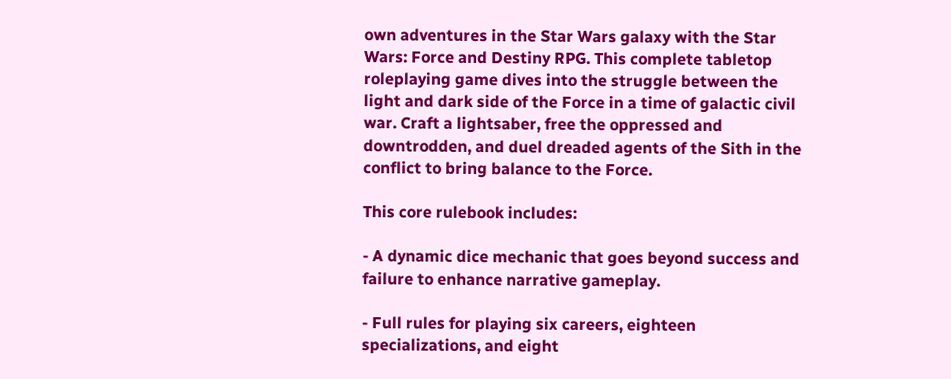own adventures in the Star Wars galaxy with the Star Wars: Force and Destiny RPG. This complete tabletop roleplaying game dives into the struggle between the light and dark side of the Force in a time of galactic civil war. Craft a lightsaber, free the oppressed and downtrodden, and duel dreaded agents of the Sith in the conflict to bring balance to the Force.

This core rulebook includes:

- A dynamic dice mechanic that goes beyond success and failure to enhance narrative gameplay.

- Full rules for playing six careers, eighteen specializations, and eight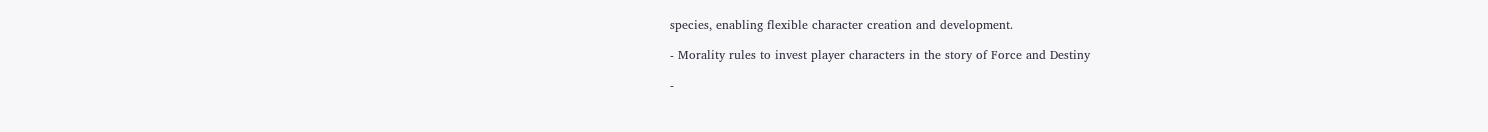species, enabling flexible character creation and development.

- Morality rules to invest player characters in the story of Force and Destiny

-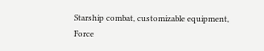Starship combat, customizable equipment, Force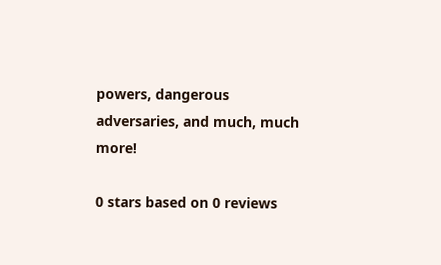powers, dangerous adversaries, and much, much more!

0 stars based on 0 reviews